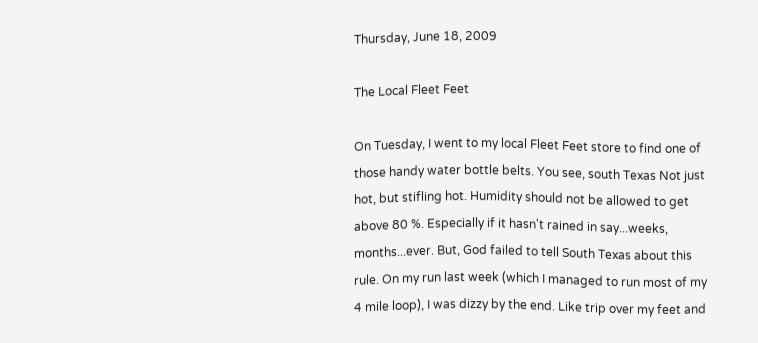Thursday, June 18, 2009

The Local Fleet Feet

On Tuesday, I went to my local Fleet Feet store to find one of those handy water bottle belts. You see, south Texas Not just hot, but stifling hot. Humidity should not be allowed to get above 80 %. Especially if it hasn't rained in say...weeks, months...ever. But, God failed to tell South Texas about this rule. On my run last week (which I managed to run most of my 4 mile loop), I was dizzy by the end. Like trip over my feet and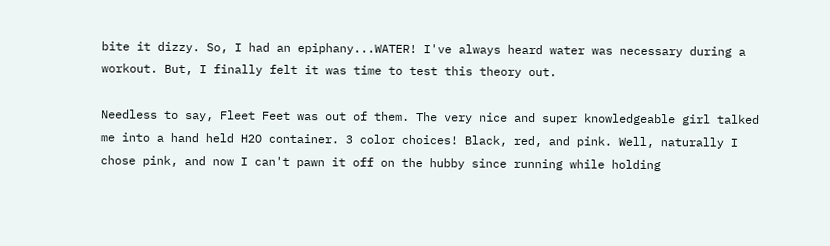bite it dizzy. So, I had an epiphany...WATER! I've always heard water was necessary during a workout. But, I finally felt it was time to test this theory out.

Needless to say, Fleet Feet was out of them. The very nice and super knowledgeable girl talked me into a hand held H2O container. 3 color choices! Black, red, and pink. Well, naturally I chose pink, and now I can't pawn it off on the hubby since running while holding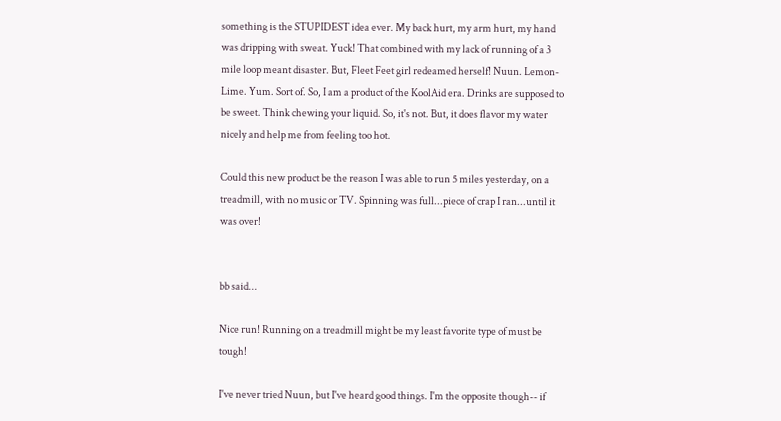something is the STUPIDEST idea ever. My back hurt, my arm hurt, my hand was dripping with sweat. Yuck! That combined with my lack of running of a 3 mile loop meant disaster. But, Fleet Feet girl redeamed herself! Nuun. Lemon-Lime. Yum. Sort of. So, I am a product of the KoolAid era. Drinks are supposed to be sweet. Think chewing your liquid. So, it's not. But, it does flavor my water nicely and help me from feeling too hot.

Could this new product be the reason I was able to run 5 miles yesterday, on a treadmill, with no music or TV. Spinning was full...piece of crap I ran...until it was over!


bb said...

Nice run! Running on a treadmill might be my least favorite type of must be tough!

I've never tried Nuun, but I've heard good things. I'm the opposite though-- if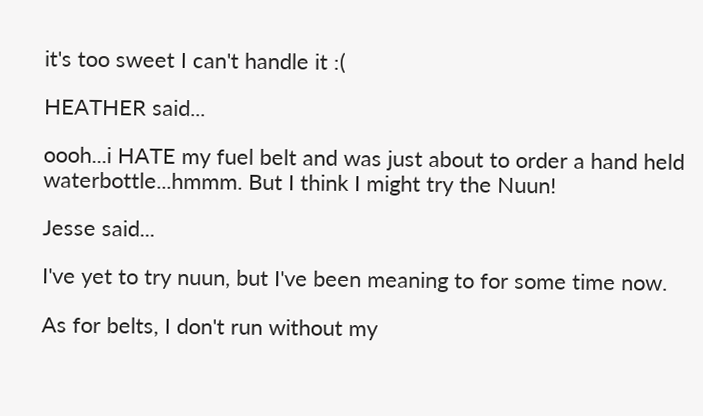it's too sweet I can't handle it :(

HEATHER said...

oooh...i HATE my fuel belt and was just about to order a hand held waterbottle...hmmm. But I think I might try the Nuun!

Jesse said...

I've yet to try nuun, but I've been meaning to for some time now.

As for belts, I don't run without my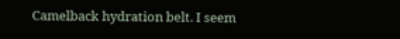Camelback hydration belt. I seem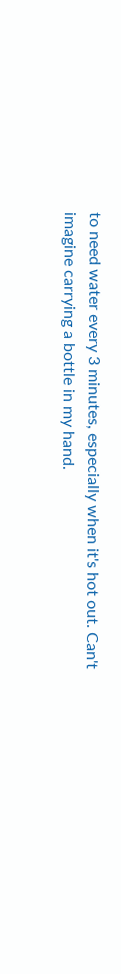to need water every 3 minutes, especially when it's hot out. Can't imagine carrying a bottle in my hand.